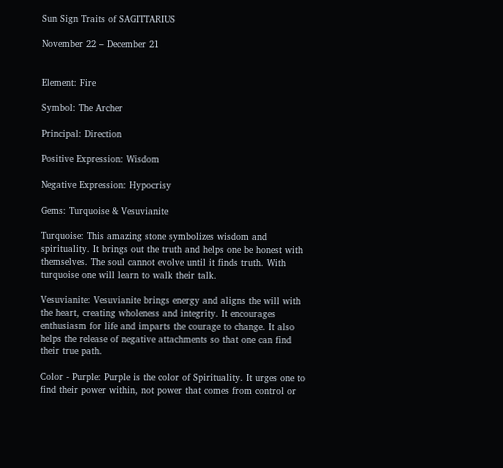Sun Sign Traits of SAGITTARIUS

November 22 – December 21


Element: Fire

Symbol: The Archer

Principal: Direction

Positive Expression: Wisdom

Negative Expression: Hypocrisy

Gems: Turquoise & Vesuvianite

Turquoise: This amazing stone symbolizes wisdom and spirituality. It brings out the truth and helps one be honest with themselves. The soul cannot evolve until it finds truth. With turquoise one will learn to walk their talk.

Vesuvianite: Vesuvianite brings energy and aligns the will with the heart, creating wholeness and integrity. It encourages enthusiasm for life and imparts the courage to change. It also helps the release of negative attachments so that one can find their true path.

Color - Purple: Purple is the color of Spirituality. It urges one to find their power within, not power that comes from control or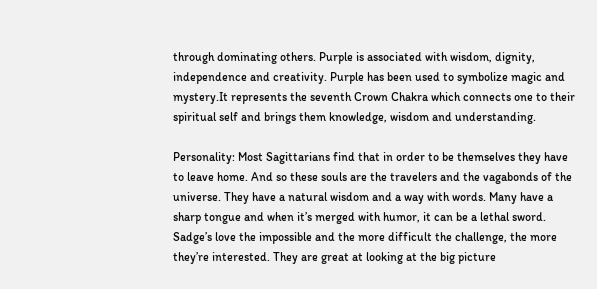through dominating others. Purple is associated with wisdom, dignity, independence and creativity. Purple has been used to symbolize magic and mystery.It represents the seventh Crown Chakra which connects one to their spiritual self and brings them knowledge, wisdom and understanding.

Personality: Most Sagittarians find that in order to be themselves they have to leave home. And so these souls are the travelers and the vagabonds of the universe. They have a natural wisdom and a way with words. Many have a sharp tongue and when it’s merged with humor, it can be a lethal sword. Sadge’s love the impossible and the more difficult the challenge, the more they’re interested. They are great at looking at the big picture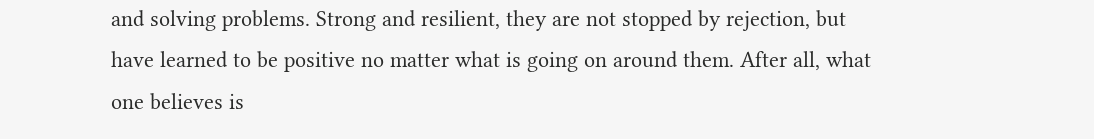and solving problems. Strong and resilient, they are not stopped by rejection, but have learned to be positive no matter what is going on around them. After all, what one believes is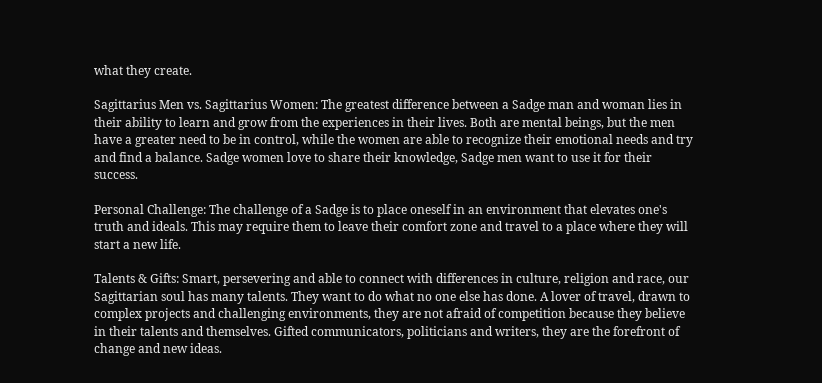what they create.

Sagittarius Men vs. Sagittarius Women: The greatest difference between a Sadge man and woman lies in their ability to learn and grow from the experiences in their lives. Both are mental beings, but the men have a greater need to be in control, while the women are able to recognize their emotional needs and try and find a balance. Sadge women love to share their knowledge, Sadge men want to use it for their success.

Personal Challenge: The challenge of a Sadge is to place oneself in an environment that elevates one's truth and ideals. This may require them to leave their comfort zone and travel to a place where they will start a new life.

Talents & Gifts: Smart, persevering and able to connect with differences in culture, religion and race, our Sagittarian soul has many talents. They want to do what no one else has done. A lover of travel, drawn to complex projects and challenging environments, they are not afraid of competition because they believe in their talents and themselves. Gifted communicators, politicians and writers, they are the forefront of change and new ideas.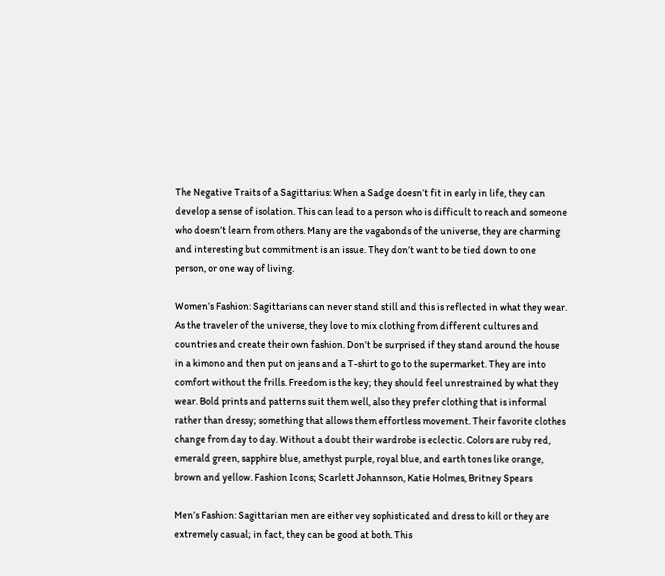The Negative Traits of a Sagittarius: When a Sadge doesn’t fit in early in life, they can develop a sense of isolation. This can lead to a person who is difficult to reach and someone who doesn’t learn from others. Many are the vagabonds of the universe, they are charming and interesting but commitment is an issue. They don’t want to be tied down to one person, or one way of living.

Women’s Fashion: Sagittarians can never stand still and this is reflected in what they wear. As the traveler of the universe, they love to mix clothing from different cultures and countries and create their own fashion. Don’t be surprised if they stand around the house in a kimono and then put on jeans and a T-shirt to go to the supermarket. They are into comfort without the frills. Freedom is the key; they should feel unrestrained by what they wear. Bold prints and patterns suit them well, also they prefer clothing that is informal rather than dressy; something that allows them effortless movement. Their favorite clothes change from day to day. Without a doubt their wardrobe is eclectic. Colors are ruby red, emerald green, sapphire blue, amethyst purple, royal blue, and earth tones like orange, brown and yellow. Fashion Icons; Scarlett Johannson, Katie Holmes, Britney Spears

Men’s Fashion: Sagittarian men are either vey sophisticated and dress to kill or they are extremely casual; in fact, they can be good at both. This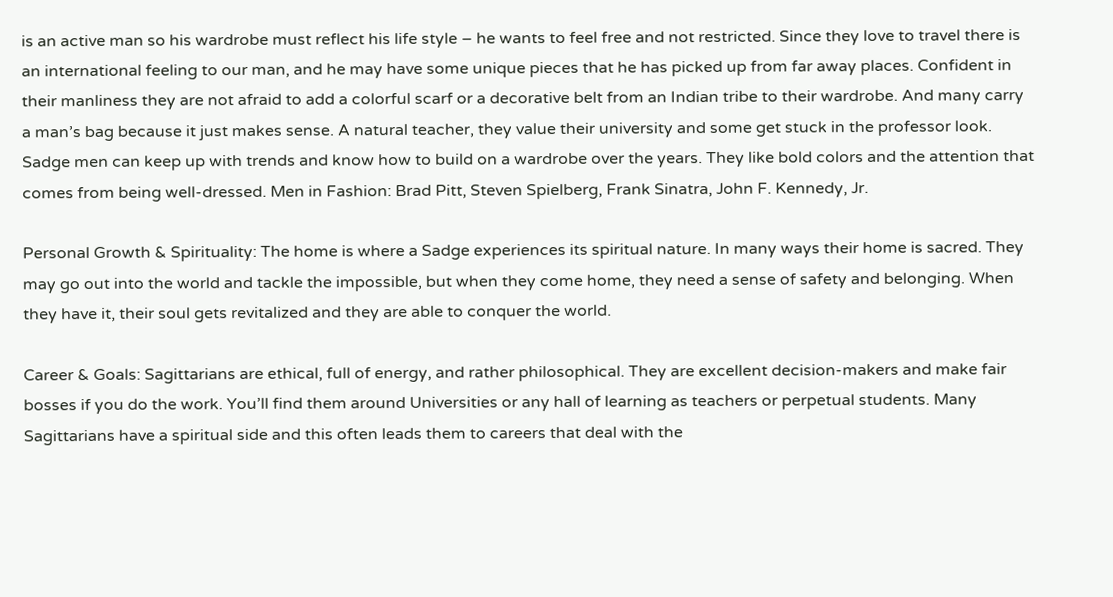is an active man so his wardrobe must reflect his life style – he wants to feel free and not restricted. Since they love to travel there is an international feeling to our man, and he may have some unique pieces that he has picked up from far away places. Confident in their manliness they are not afraid to add a colorful scarf or a decorative belt from an Indian tribe to their wardrobe. And many carry a man’s bag because it just makes sense. A natural teacher, they value their university and some get stuck in the professor look. Sadge men can keep up with trends and know how to build on a wardrobe over the years. They like bold colors and the attention that comes from being well-dressed. Men in Fashion: Brad Pitt, Steven Spielberg, Frank Sinatra, John F. Kennedy, Jr.

Personal Growth & Spirituality: The home is where a Sadge experiences its spiritual nature. In many ways their home is sacred. They may go out into the world and tackle the impossible, but when they come home, they need a sense of safety and belonging. When they have it, their soul gets revitalized and they are able to conquer the world.

Career & Goals: Sagittarians are ethical, full of energy, and rather philosophical. They are excellent decision-makers and make fair bosses if you do the work. You’ll find them around Universities or any hall of learning as teachers or perpetual students. Many Sagittarians have a spiritual side and this often leads them to careers that deal with the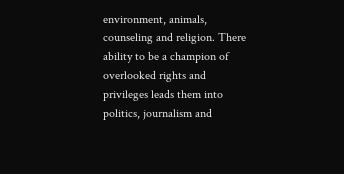environment, animals, counseling and religion. There ability to be a champion of overlooked rights and privileges leads them into politics, journalism and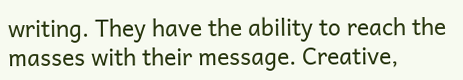writing. They have the ability to reach the masses with their message. Creative,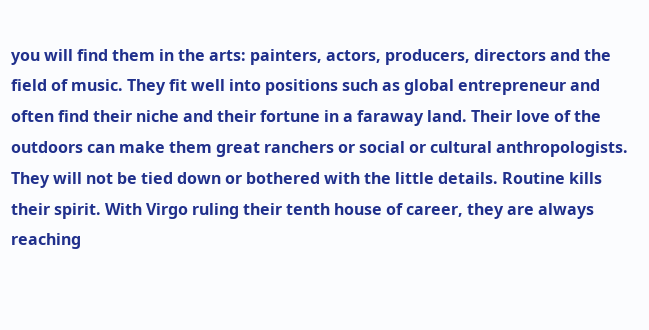you will find them in the arts: painters, actors, producers, directors and the field of music. They fit well into positions such as global entrepreneur and often find their niche and their fortune in a faraway land. Their love of the outdoors can make them great ranchers or social or cultural anthropologists. They will not be tied down or bothered with the little details. Routine kills their spirit. With Virgo ruling their tenth house of career, they are always reaching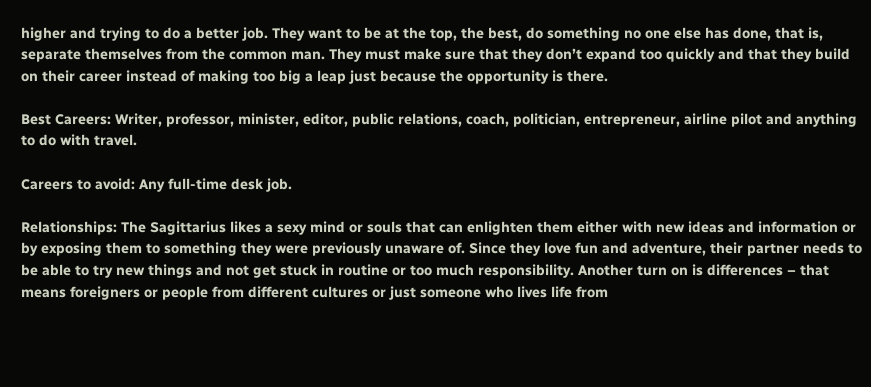higher and trying to do a better job. They want to be at the top, the best, do something no one else has done, that is, separate themselves from the common man. They must make sure that they don’t expand too quickly and that they build on their career instead of making too big a leap just because the opportunity is there.

Best Careers: Writer, professor, minister, editor, public relations, coach, politician, entrepreneur, airline pilot and anything to do with travel.

Careers to avoid: Any full-time desk job.

Relationships: The Sagittarius likes a sexy mind or souls that can enlighten them either with new ideas and information or by exposing them to something they were previously unaware of. Since they love fun and adventure, their partner needs to be able to try new things and not get stuck in routine or too much responsibility. Another turn on is differences – that means foreigners or people from different cultures or just someone who lives life from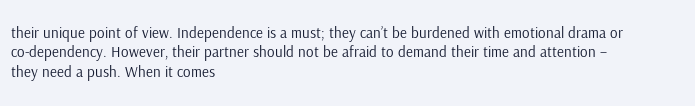their unique point of view. Independence is a must; they can’t be burdened with emotional drama or co-dependency. However, their partner should not be afraid to demand their time and attention – they need a push. When it comes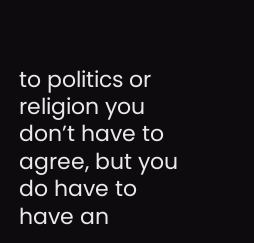to politics or religion you don’t have to agree, but you do have to have an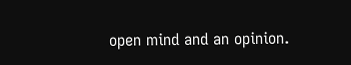open mind and an opinion.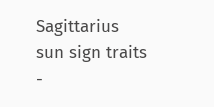Sagittarius sun sign traits -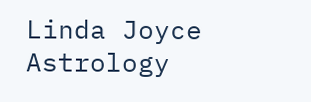Linda Joyce Astrology